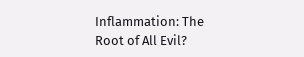Inflammation: The Root of All Evil?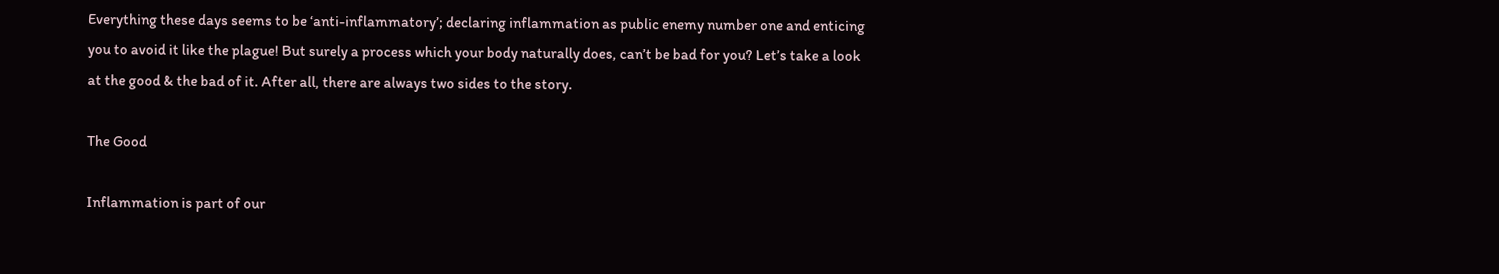Everything these days seems to be ‘anti-inflammatory’; declaring inflammation as public enemy number one and enticing you to avoid it like the plague! But surely a process which your body naturally does, can’t be bad for you? Let’s take a look at the good & the bad of it. After all, there are always two sides to the story.

The Good

Inflammation is part of our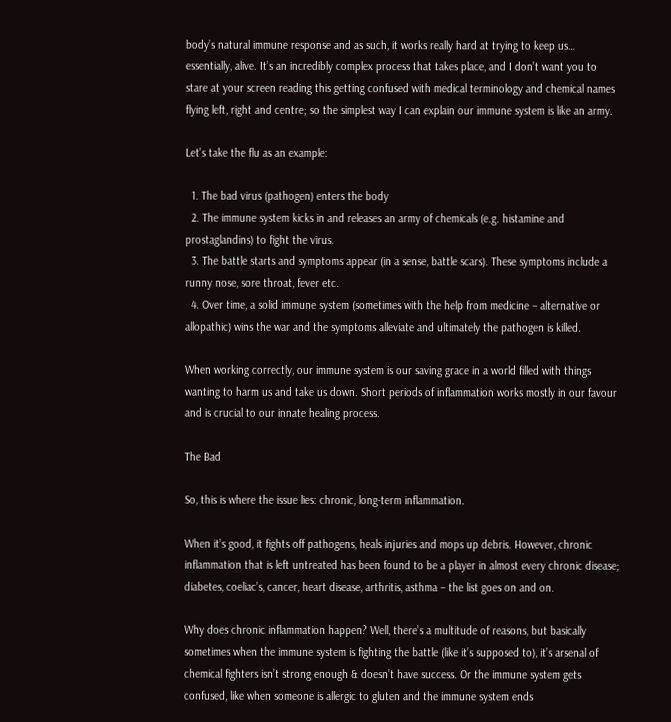body’s natural immune response and as such, it works really hard at trying to keep us… essentially, alive. It’s an incredibly complex process that takes place, and I don’t want you to stare at your screen reading this getting confused with medical terminology and chemical names flying left, right and centre; so the simplest way I can explain our immune system is like an army.

Let’s take the flu as an example:

  1. The bad virus (pathogen) enters the body
  2. The immune system kicks in and releases an army of chemicals (e.g. histamine and prostaglandins) to fight the virus.
  3. The battle starts and symptoms appear (in a sense, battle scars). These symptoms include a runny nose, sore throat, fever etc.
  4. Over time, a solid immune system (sometimes with the help from medicine – alternative or allopathic) wins the war and the symptoms alleviate and ultimately the pathogen is killed.

When working correctly, our immune system is our saving grace in a world filled with things wanting to harm us and take us down. Short periods of inflammation works mostly in our favour and is crucial to our innate healing process.

The Bad

So, this is where the issue lies: chronic, long-term inflammation.

When it’s good, it fights off pathogens, heals injuries and mops up debris. However, chronic inflammation that is left untreated has been found to be a player in almost every chronic disease; diabetes, coeliac’s, cancer, heart disease, arthritis, asthma – the list goes on and on.

Why does chronic inflammation happen? Well, there’s a multitude of reasons, but basically sometimes when the immune system is fighting the battle (like it’s supposed to), it’s arsenal of chemical fighters isn’t strong enough & doesn’t have success. Or the immune system gets confused, like when someone is allergic to gluten and the immune system ends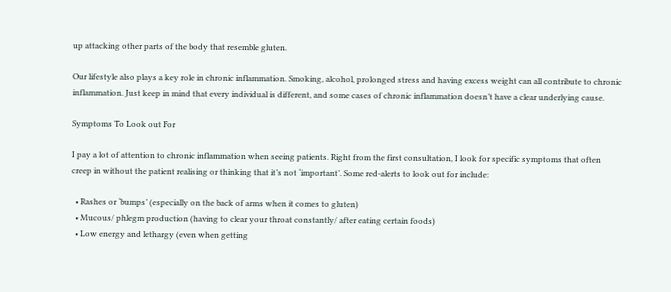up attacking other parts of the body that resemble gluten.

Our lifestyle also plays a key role in chronic inflammation. Smoking, alcohol, prolonged stress and having excess weight can all contribute to chronic inflammation. Just keep in mind that every individual is different, and some cases of chronic inflammation doesn’t have a clear underlying cause.

Symptoms To Look out For

I pay a lot of attention to chronic inflammation when seeing patients. Right from the first consultation, I look for specific symptoms that often creep in without the patient realising or thinking that it’s not ‘important’. Some red-alerts to look out for include:

  • Rashes or ‘bumps’ (especially on the back of arms when it comes to gluten)
  • Mucous/ phlegm production (having to clear your throat constantly/ after eating certain foods)
  • Low energy and lethargy (even when getting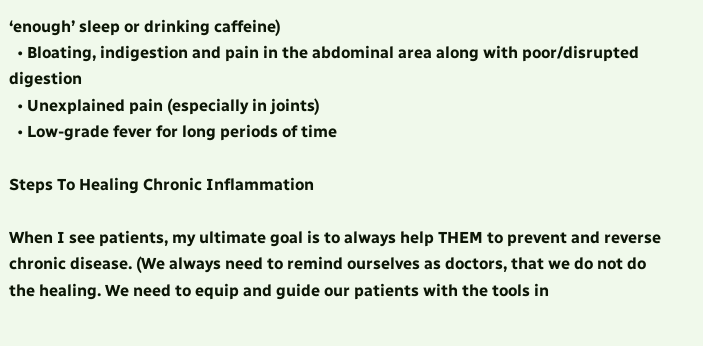‘enough’ sleep or drinking caffeine)
  • Bloating, indigestion and pain in the abdominal area along with poor/disrupted digestion
  • Unexplained pain (especially in joints)
  • Low-grade fever for long periods of time

Steps To Healing Chronic Inflammation

When I see patients, my ultimate goal is to always help THEM to prevent and reverse chronic disease. (We always need to remind ourselves as doctors, that we do not do the healing. We need to equip and guide our patients with the tools in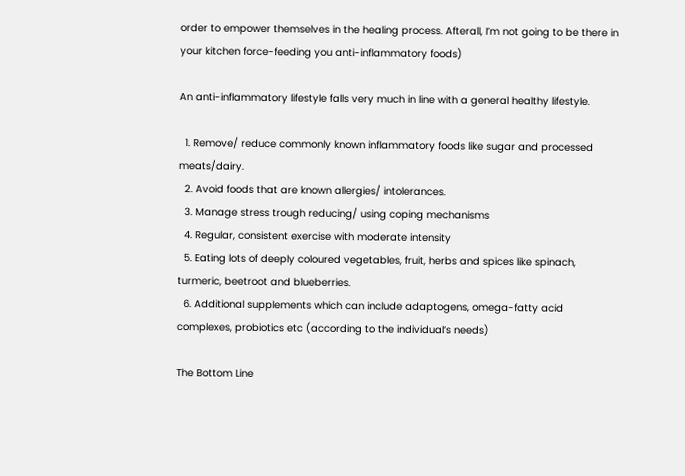order to empower themselves in the healing process. Afterall, I’m not going to be there in your kitchen force-feeding you anti-inflammatory foods)

An anti-inflammatory lifestyle falls very much in line with a general healthy lifestyle.

  1. Remove/ reduce commonly known inflammatory foods like sugar and processed meats/dairy.
  2. Avoid foods that are known allergies/ intolerances.
  3. Manage stress trough reducing/ using coping mechanisms
  4. Regular, consistent exercise with moderate intensity
  5. Eating lots of deeply coloured vegetables, fruit, herbs and spices like spinach, turmeric, beetroot and blueberries.
  6. Additional supplements which can include adaptogens, omega-fatty acid complexes, probiotics etc (according to the individual’s needs)

The Bottom Line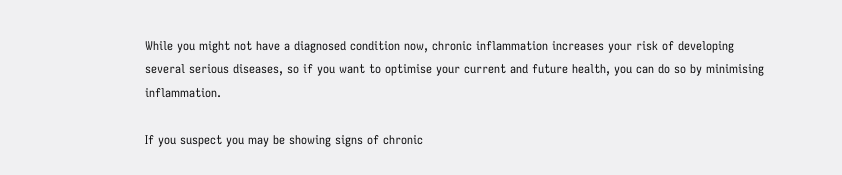While you might not have a diagnosed condition now, chronic inflammation increases your risk of developing several serious diseases, so if you want to optimise your current and future health, you can do so by minimising inflammation.

If you suspect you may be showing signs of chronic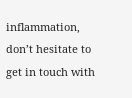inflammation, don’t hesitate to get in touch with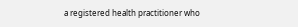a registered health practitioner who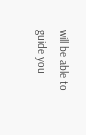will be able to guide you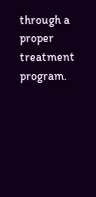through a proper treatment program.